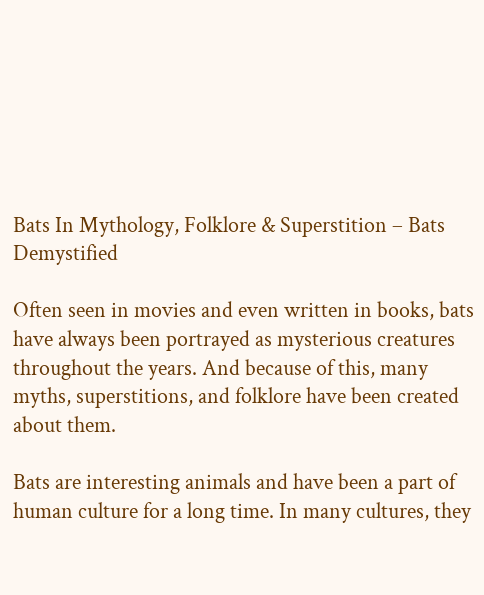Bats In Mythology, Folklore & Superstition – Bats Demystified

Often seen in movies and even written in books, bats have always been portrayed as mysterious creatures throughout the years. And because of this, many myths, superstitions, and folklore have been created about them.

Bats are interesting animals and have been a part of human culture for a long time. In many cultures, they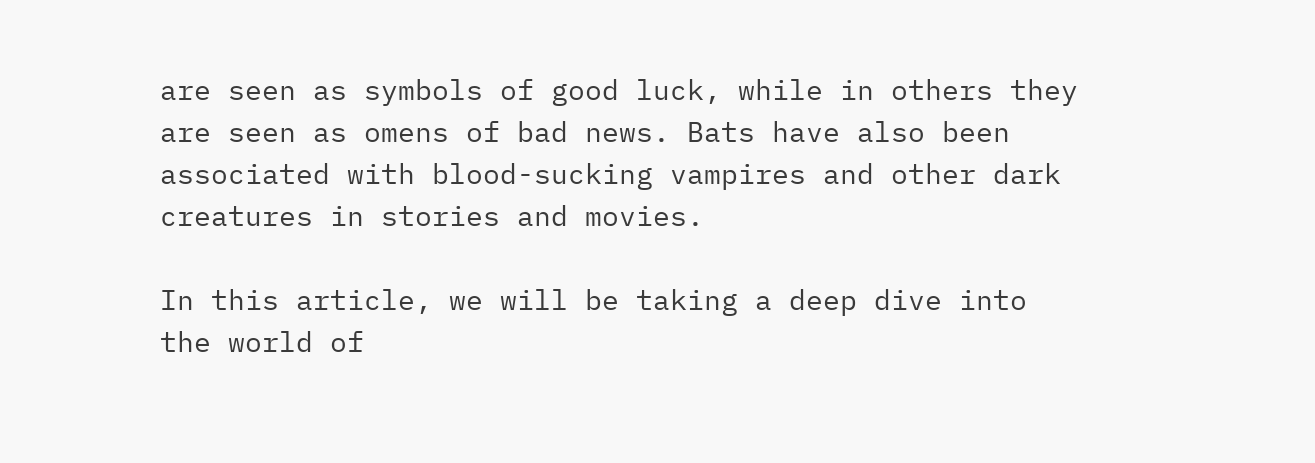are seen as symbols of good luck, while in others they are seen as omens of bad news. Bats have also been associated with blood-sucking vampires and other dark creatures in stories and movies.

In this article, we will be taking a deep dive into the world of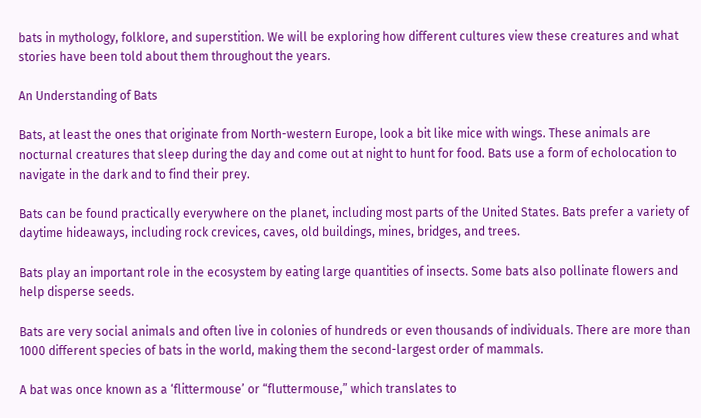bats in mythology, folklore, and superstition. We will be exploring how different cultures view these creatures and what stories have been told about them throughout the years.

An Understanding of Bats

Bats, at least the ones that originate from North-western Europe, look a bit like mice with wings. These animals are nocturnal creatures that sleep during the day and come out at night to hunt for food. Bats use a form of echolocation to navigate in the dark and to find their prey.

Bats can be found practically everywhere on the planet, including most parts of the United States. Bats prefer a variety of daytime hideaways, including rock crevices, caves, old buildings, mines, bridges, and trees.

Bats play an important role in the ecosystem by eating large quantities of insects. Some bats also pollinate flowers and help disperse seeds.

Bats are very social animals and often live in colonies of hundreds or even thousands of individuals. There are more than 1000 different species of bats in the world, making them the second-largest order of mammals.

A bat was once known as a ‘flittermouse’ or “fluttermouse,” which translates to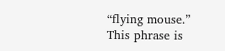“flying mouse.” This phrase is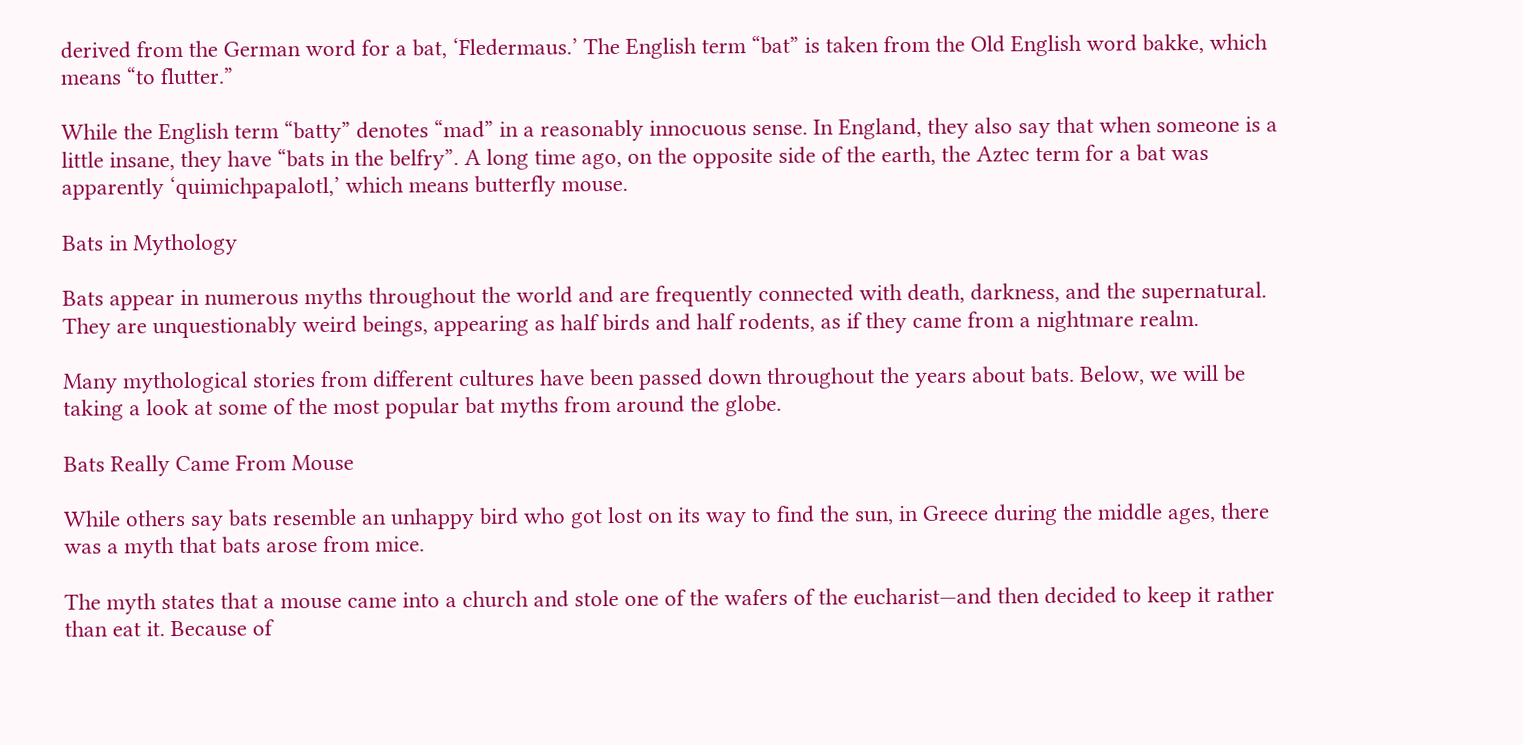derived from the German word for a bat, ‘Fledermaus.’ The English term “bat” is taken from the Old English word bakke, which means “to flutter.”

While the English term “batty” denotes “mad” in a reasonably innocuous sense. In England, they also say that when someone is a little insane, they have “bats in the belfry”. A long time ago, on the opposite side of the earth, the Aztec term for a bat was apparently ‘quimichpapalotl,’ which means butterfly mouse.

Bats in Mythology

Bats appear in numerous myths throughout the world and are frequently connected with death, darkness, and the supernatural. They are unquestionably weird beings, appearing as half birds and half rodents, as if they came from a nightmare realm.

Many mythological stories from different cultures have been passed down throughout the years about bats. Below, we will be taking a look at some of the most popular bat myths from around the globe.

Bats Really Came From Mouse

While others say bats resemble an unhappy bird who got lost on its way to find the sun, in Greece during the middle ages, there was a myth that bats arose from mice.

The myth states that a mouse came into a church and stole one of the wafers of the eucharist—and then decided to keep it rather than eat it. Because of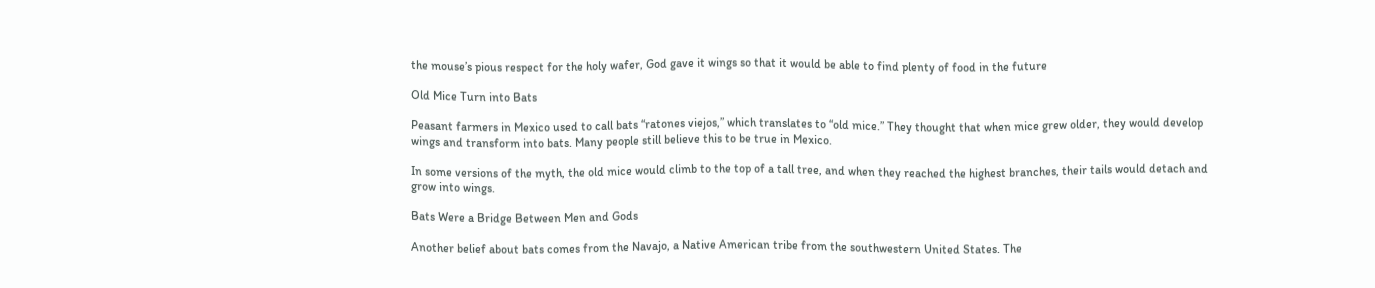the mouse’s pious respect for the holy wafer, God gave it wings so that it would be able to find plenty of food in the future

Old Mice Turn into Bats

Peasant farmers in Mexico used to call bats “ratones viejos,” which translates to “old mice.” They thought that when mice grew older, they would develop wings and transform into bats. Many people still believe this to be true in Mexico.

In some versions of the myth, the old mice would climb to the top of a tall tree, and when they reached the highest branches, their tails would detach and grow into wings.

Bats Were a Bridge Between Men and Gods

Another belief about bats comes from the Navajo, a Native American tribe from the southwestern United States. The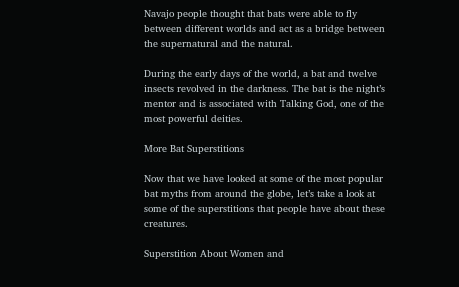Navajo people thought that bats were able to fly between different worlds and act as a bridge between the supernatural and the natural.

During the early days of the world, a bat and twelve insects revolved in the darkness. The bat is the night’s mentor and is associated with Talking God, one of the most powerful deities.

More Bat Superstitions

Now that we have looked at some of the most popular bat myths from around the globe, let’s take a look at some of the superstitions that people have about these creatures.

Superstition About Women and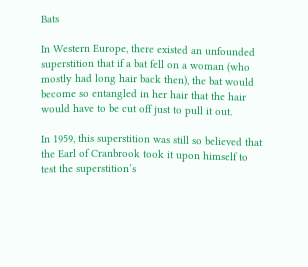Bats

In Western Europe, there existed an unfounded superstition that if a bat fell on a woman (who mostly had long hair back then), the bat would become so entangled in her hair that the hair would have to be cut off just to pull it out.

In 1959, this superstition was still so believed that the Earl of Cranbrook took it upon himself to test the superstition’s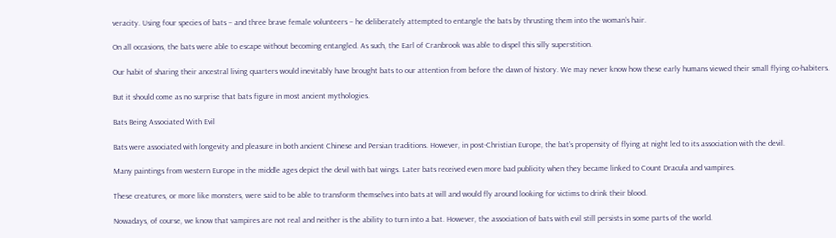veracity. Using four species of bats – and three brave female volunteers – he deliberately attempted to entangle the bats by thrusting them into the woman’s hair.

On all occasions, the bats were able to escape without becoming entangled. As such, the Earl of Cranbrook was able to dispel this silly superstition.

Our habit of sharing their ancestral living quarters would inevitably have brought bats to our attention from before the dawn of history. We may never know how these early humans viewed their small flying co-habiters.

But it should come as no surprise that bats figure in most ancient mythologies.

Bats Being Associated With Evil

Bats were associated with longevity and pleasure in both ancient Chinese and Persian traditions. However, in post-Christian Europe, the bat’s propensity of flying at night led to its association with the devil.

Many paintings from western Europe in the middle ages depict the devil with bat wings. Later bats received even more bad publicity when they became linked to Count Dracula and vampires.

These creatures, or more like monsters, were said to be able to transform themselves into bats at will and would fly around looking for victims to drink their blood.

Nowadays, of course, we know that vampires are not real and neither is the ability to turn into a bat. However, the association of bats with evil still persists in some parts of the world.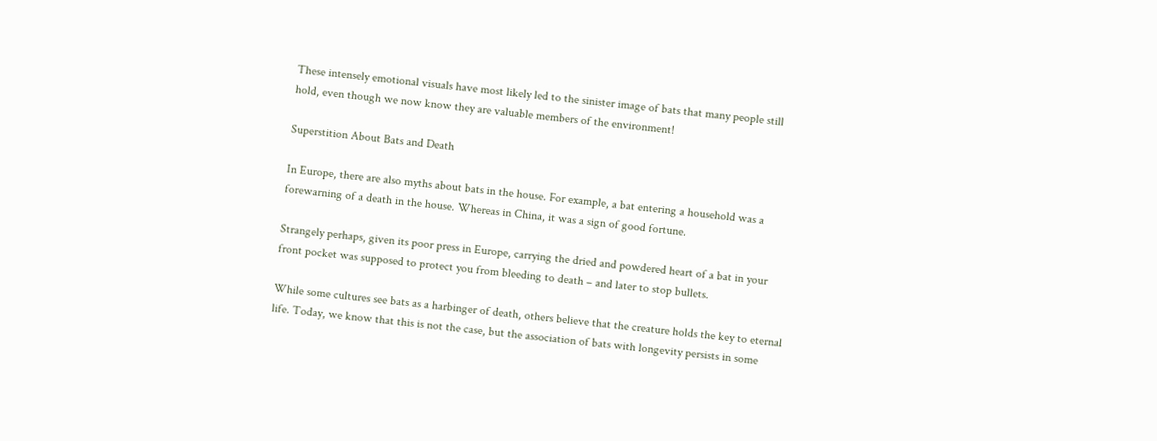These intensely emotional visuals have most likely led to the sinister image of bats that many people still hold, even though we now know they are valuable members of the environment!

Superstition About Bats and Death

In Europe, there are also myths about bats in the house. For example, a bat entering a household was a forewarning of a death in the house. Whereas in China, it was a sign of good fortune.

Strangely perhaps, given its poor press in Europe, carrying the dried and powdered heart of a bat in your front pocket was supposed to protect you from bleeding to death – and later to stop bullets.

While some cultures see bats as a harbinger of death, others believe that the creature holds the key to eternal life. Today, we know that this is not the case, but the association of bats with longevity persists in some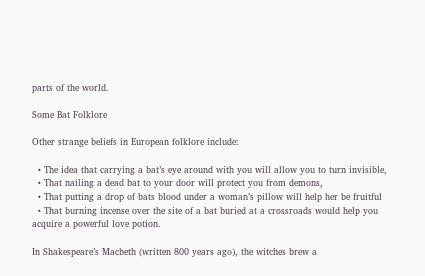parts of the world.

Some Bat Folklore

Other strange beliefs in European folklore include:

  • The idea that carrying a bat’s eye around with you will allow you to turn invisible,
  • That nailing a dead bat to your door will protect you from demons,
  • That putting a drop of bats blood under a woman’s pillow will help her be fruitful
  • That burning incense over the site of a bat buried at a crossroads would help you acquire a powerful love potion.

In Shakespeare’s Macbeth (written 800 years ago), the witches brew a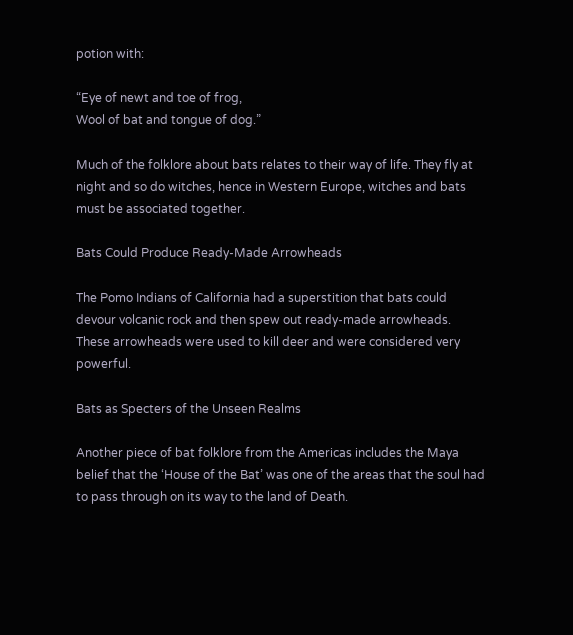potion with:

“Eye of newt and toe of frog,
Wool of bat and tongue of dog.”

Much of the folklore about bats relates to their way of life. They fly at night and so do witches, hence in Western Europe, witches and bats must be associated together.

Bats Could Produce Ready-Made Arrowheads

The Pomo Indians of California had a superstition that bats could devour volcanic rock and then spew out ready-made arrowheads. These arrowheads were used to kill deer and were considered very powerful.

Bats as Specters of the Unseen Realms

Another piece of bat folklore from the Americas includes the Maya belief that the ‘House of the Bat’ was one of the areas that the soul had to pass through on its way to the land of Death.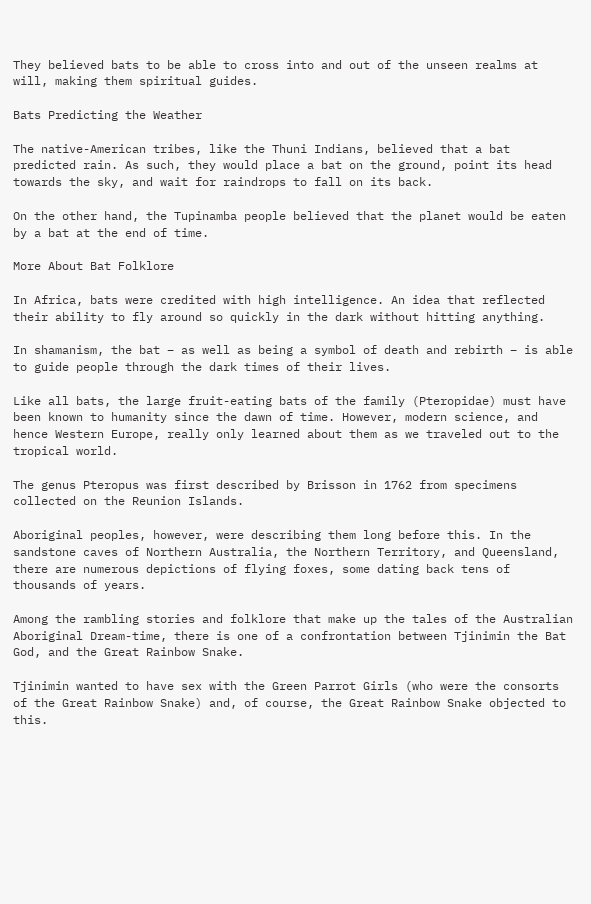They believed bats to be able to cross into and out of the unseen realms at will, making them spiritual guides.

Bats Predicting the Weather

The native-American tribes, like the Thuni Indians, believed that a bat predicted rain. As such, they would place a bat on the ground, point its head towards the sky, and wait for raindrops to fall on its back.

On the other hand, the Tupinamba people believed that the planet would be eaten by a bat at the end of time.

More About Bat Folklore

In Africa, bats were credited with high intelligence. An idea that reflected their ability to fly around so quickly in the dark without hitting anything.

In shamanism, the bat – as well as being a symbol of death and rebirth – is able to guide people through the dark times of their lives.

Like all bats, the large fruit-eating bats of the family (Pteropidae) must have been known to humanity since the dawn of time. However, modern science, and hence Western Europe, really only learned about them as we traveled out to the tropical world.

The genus Pteropus was first described by Brisson in 1762 from specimens collected on the Reunion Islands.

Aboriginal peoples, however, were describing them long before this. In the sandstone caves of Northern Australia, the Northern Territory, and Queensland, there are numerous depictions of flying foxes, some dating back tens of thousands of years.

Among the rambling stories and folklore that make up the tales of the Australian Aboriginal Dream-time, there is one of a confrontation between Tjinimin the Bat God, and the Great Rainbow Snake.

Tjinimin wanted to have sex with the Green Parrot Girls (who were the consorts of the Great Rainbow Snake) and, of course, the Great Rainbow Snake objected to this.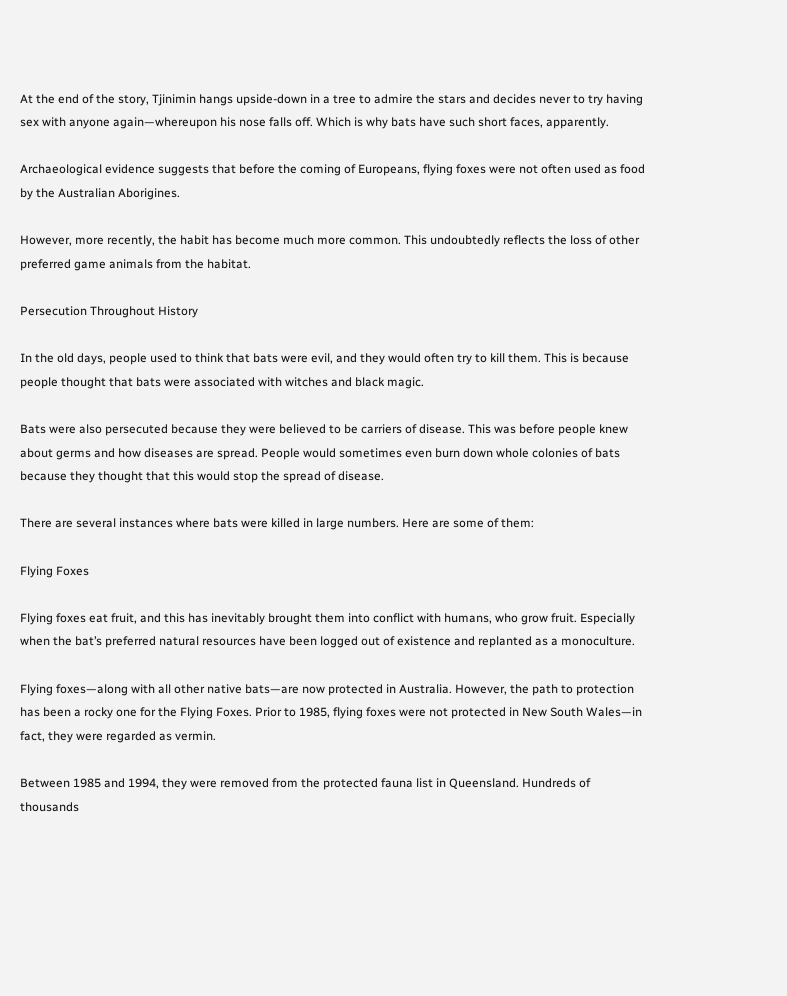At the end of the story, Tjinimin hangs upside-down in a tree to admire the stars and decides never to try having sex with anyone again—whereupon his nose falls off. Which is why bats have such short faces, apparently.

Archaeological evidence suggests that before the coming of Europeans, flying foxes were not often used as food by the Australian Aborigines.

However, more recently, the habit has become much more common. This undoubtedly reflects the loss of other preferred game animals from the habitat.

Persecution Throughout History

In the old days, people used to think that bats were evil, and they would often try to kill them. This is because people thought that bats were associated with witches and black magic.

Bats were also persecuted because they were believed to be carriers of disease. This was before people knew about germs and how diseases are spread. People would sometimes even burn down whole colonies of bats because they thought that this would stop the spread of disease.

There are several instances where bats were killed in large numbers. Here are some of them:

Flying Foxes

Flying foxes eat fruit, and this has inevitably brought them into conflict with humans, who grow fruit. Especially when the bat’s preferred natural resources have been logged out of existence and replanted as a monoculture.

Flying foxes—along with all other native bats—are now protected in Australia. However, the path to protection has been a rocky one for the Flying Foxes. Prior to 1985, flying foxes were not protected in New South Wales—in fact, they were regarded as vermin.

Between 1985 and 1994, they were removed from the protected fauna list in Queensland. Hundreds of thousands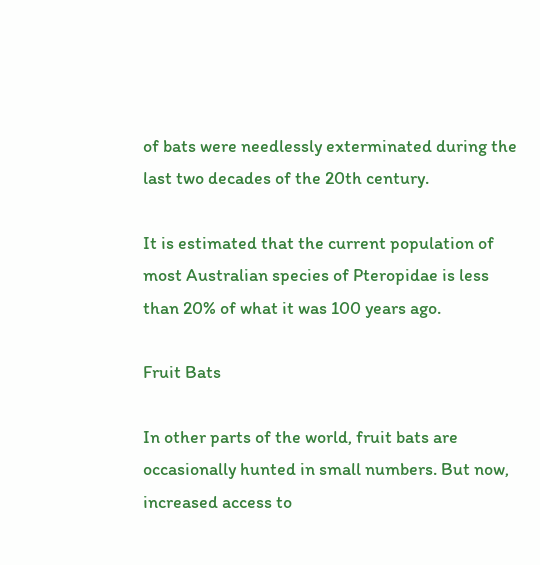of bats were needlessly exterminated during the last two decades of the 20th century.

It is estimated that the current population of most Australian species of Pteropidae is less than 20% of what it was 100 years ago.

Fruit Bats

In other parts of the world, fruit bats are occasionally hunted in small numbers. But now, increased access to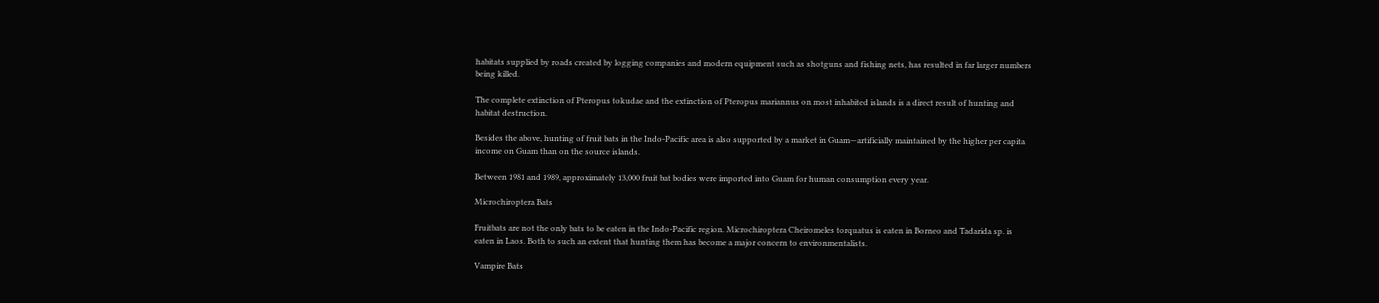habitats supplied by roads created by logging companies and modern equipment such as shotguns and fishing nets, has resulted in far larger numbers being killed.

The complete extinction of Pteropus tokudae and the extinction of Pteropus mariannus on most inhabited islands is a direct result of hunting and habitat destruction.

Besides the above, hunting of fruit bats in the Indo-Pacific area is also supported by a market in Guam—artificially maintained by the higher per capita income on Guam than on the source islands.

Between 1981 and 1989, approximately 13,000 fruit bat bodies were imported into Guam for human consumption every year.

Microchiroptera Bats

Fruitbats are not the only bats to be eaten in the Indo-Pacific region. Microchiroptera Cheiromeles torquatus is eaten in Borneo and Tadarida sp. is eaten in Laos. Both to such an extent that hunting them has become a major concern to environmentalists.

Vampire Bats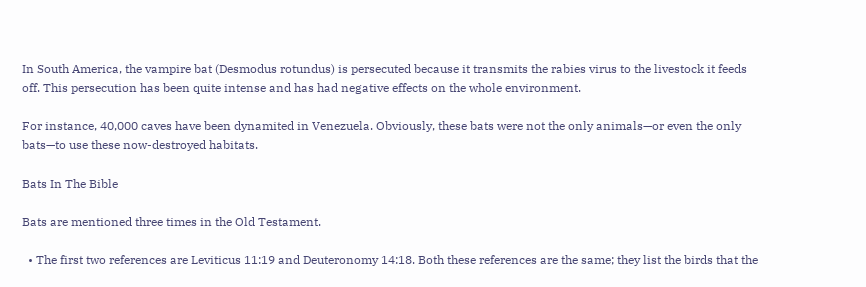In South America, the vampire bat (Desmodus rotundus) is persecuted because it transmits the rabies virus to the livestock it feeds off. This persecution has been quite intense and has had negative effects on the whole environment.

For instance, 40,000 caves have been dynamited in Venezuela. Obviously, these bats were not the only animals—or even the only bats—to use these now-destroyed habitats.

Bats In The Bible

Bats are mentioned three times in the Old Testament.

  • The first two references are Leviticus 11:19 and Deuteronomy 14:18. Both these references are the same; they list the birds that the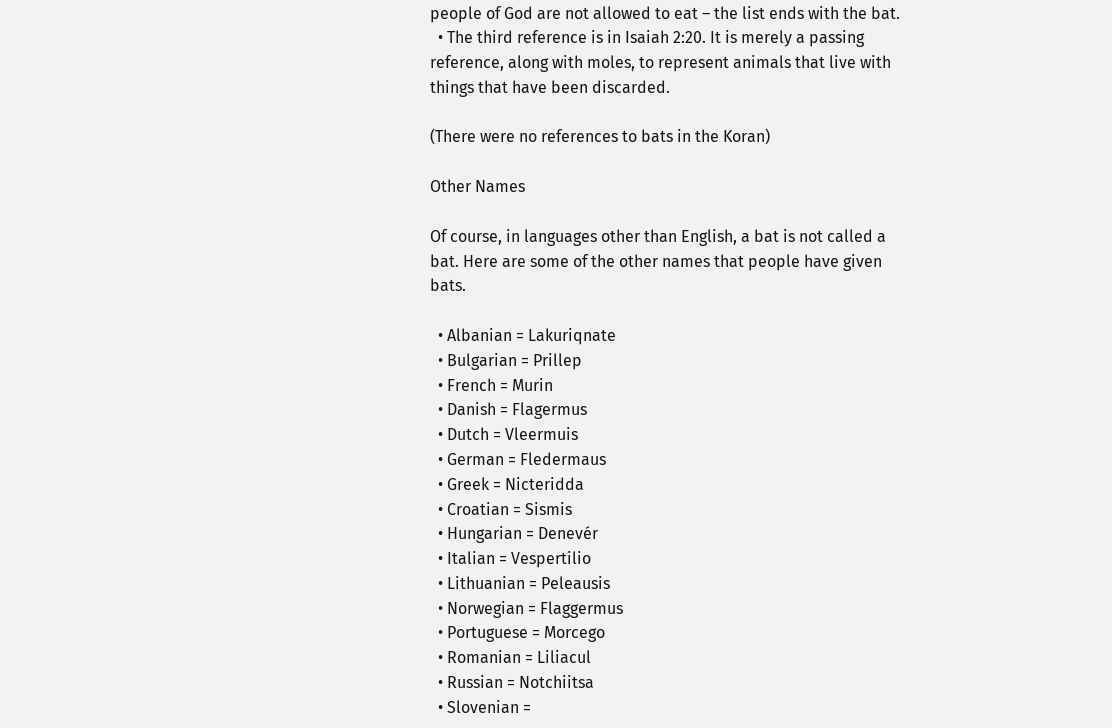people of God are not allowed to eat – the list ends with the bat.
  • The third reference is in Isaiah 2:20. It is merely a passing reference, along with moles, to represent animals that live with things that have been discarded.

(There were no references to bats in the Koran)

Other Names

Of course, in languages other than English, a bat is not called a bat. Here are some of the other names that people have given bats.

  • Albanian = Lakuriqnate
  • Bulgarian = Prillep
  • French = Murin
  • Danish = Flagermus
  • Dutch = Vleermuis
  • German = Fledermaus
  • Greek = Nicteridda
  • Croatian = Sismis
  • Hungarian = Denevér
  • Italian = Vespertilio
  • Lithuanian = Peleausis
  • Norwegian = Flaggermus
  • Portuguese = Morcego
  • Romanian = Liliacul
  • Russian = Notchiitsa
  • Slovenian =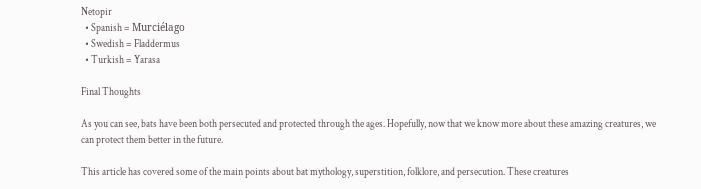Netopir
  • Spanish = Murciélago
  • Swedish = Fladdermus
  • Turkish = Yarasa

Final Thoughts

As you can see, bats have been both persecuted and protected through the ages. Hopefully, now that we know more about these amazing creatures, we can protect them better in the future.

This article has covered some of the main points about bat mythology, superstition, folklore, and persecution. These creatures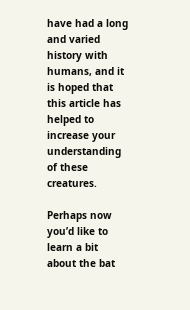have had a long and varied history with humans, and it is hoped that this article has helped to increase your understanding of these creatures.

Perhaps now you’d like to learn a bit about the bat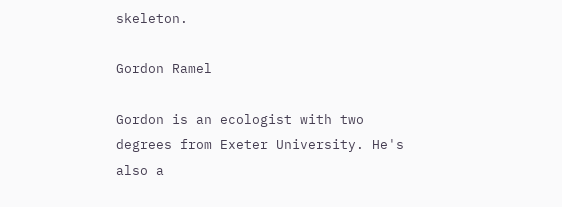skeleton.

Gordon Ramel

Gordon is an ecologist with two degrees from Exeter University. He's also a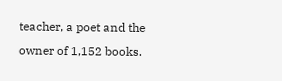teacher, a poet and the owner of 1,152 books.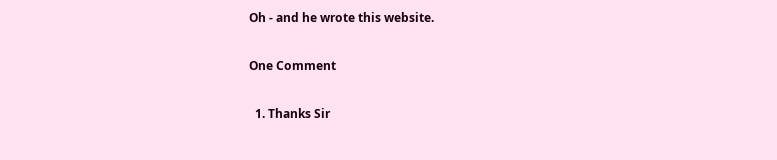Oh - and he wrote this website.

One Comment

  1. Thanks Sir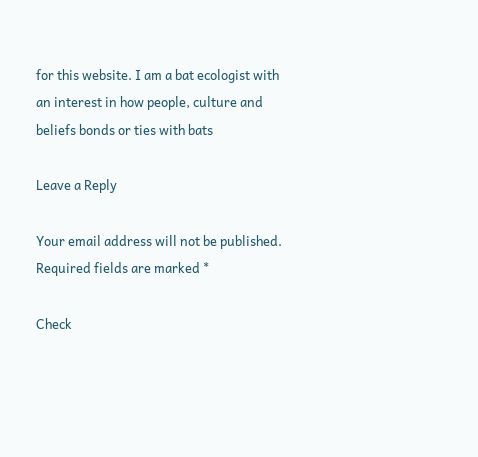for this website. I am a bat ecologist with an interest in how people, culture and beliefs bonds or ties with bats

Leave a Reply

Your email address will not be published. Required fields are marked *

Check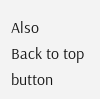Also
Back to top button